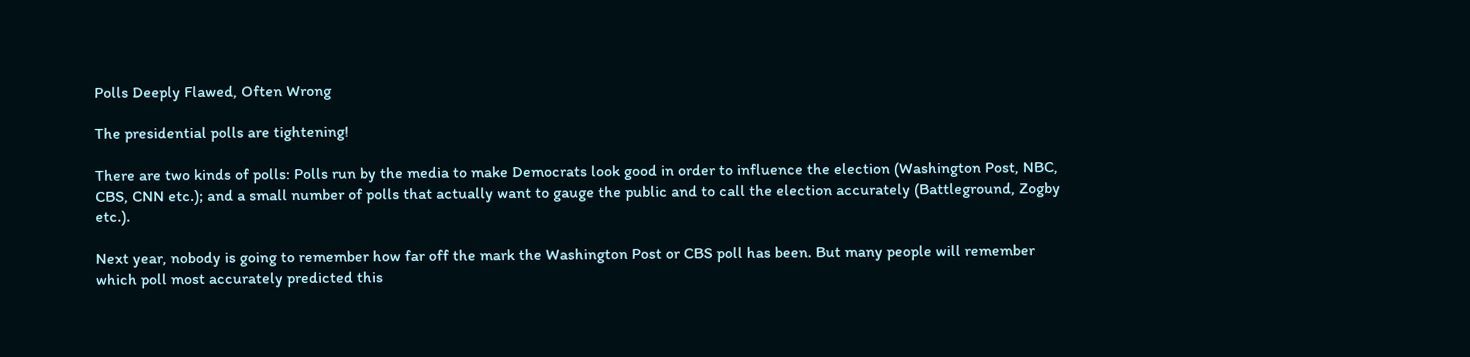Polls Deeply Flawed, Often Wrong

The presidential polls are tightening!

There are two kinds of polls: Polls run by the media to make Democrats look good in order to influence the election (Washington Post, NBC, CBS, CNN etc.); and a small number of polls that actually want to gauge the public and to call the election accurately (Battleground, Zogby etc.).

Next year, nobody is going to remember how far off the mark the Washington Post or CBS poll has been. But many people will remember which poll most accurately predicted this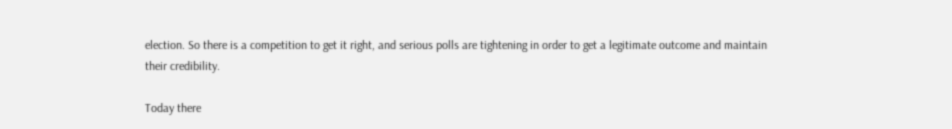election. So there is a competition to get it right, and serious polls are tightening in order to get a legitimate outcome and maintain their credibility.

Today there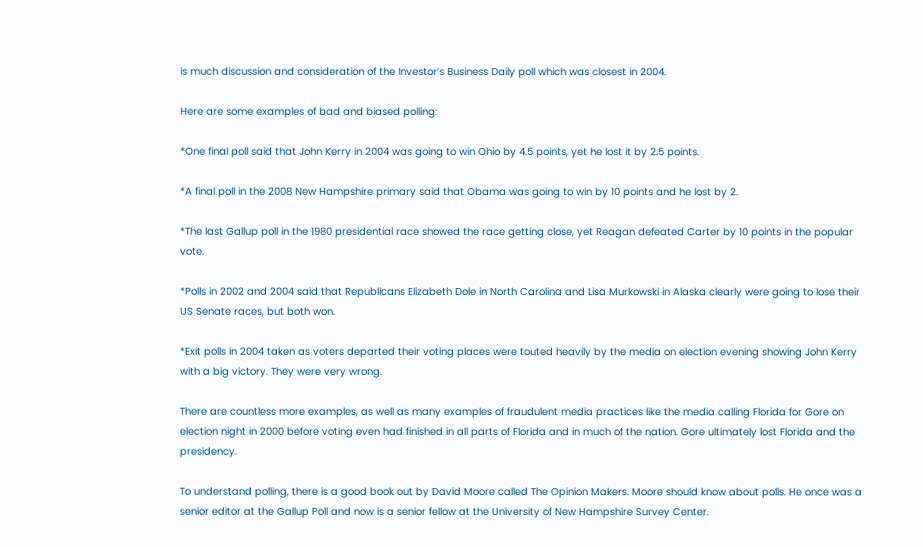is much discussion and consideration of the Investor’s Business Daily poll which was closest in 2004.

Here are some examples of bad and biased polling:

*One final poll said that John Kerry in 2004 was going to win Ohio by 4.5 points, yet he lost it by 2.5 points.

*A final poll in the 2008 New Hampshire primary said that Obama was going to win by 10 points and he lost by 2.

*The last Gallup poll in the 1980 presidential race showed the race getting close, yet Reagan defeated Carter by 10 points in the popular vote.

*Polls in 2002 and 2004 said that Republicans Elizabeth Dole in North Carolina and Lisa Murkowski in Alaska clearly were going to lose their US Senate races, but both won.

*Exit polls in 2004 taken as voters departed their voting places were touted heavily by the media on election evening showing John Kerry with a big victory. They were very wrong.

There are countless more examples, as well as many examples of fraudulent media practices like the media calling Florida for Gore on election night in 2000 before voting even had finished in all parts of Florida and in much of the nation. Gore ultimately lost Florida and the presidency.

To understand polling, there is a good book out by David Moore called The Opinion Makers. Moore should know about polls. He once was a senior editor at the Gallup Poll and now is a senior fellow at the University of New Hampshire Survey Center.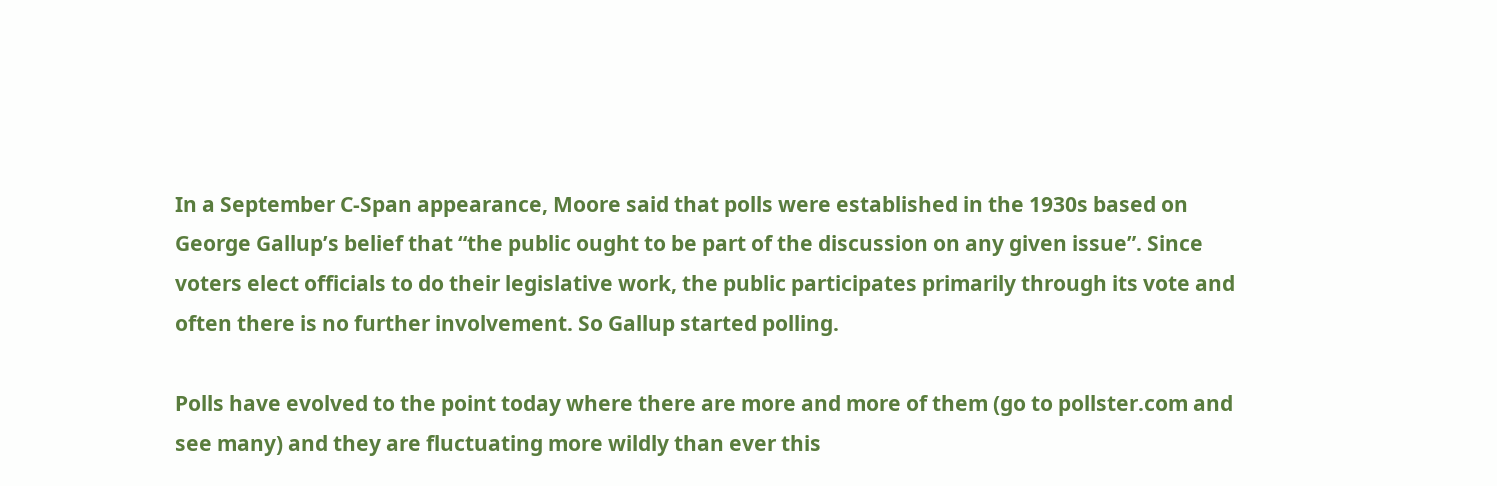In a September C-Span appearance, Moore said that polls were established in the 1930s based on George Gallup’s belief that “the public ought to be part of the discussion on any given issue”. Since voters elect officials to do their legislative work, the public participates primarily through its vote and often there is no further involvement. So Gallup started polling.

Polls have evolved to the point today where there are more and more of them (go to pollster.com and see many) and they are fluctuating more wildly than ever this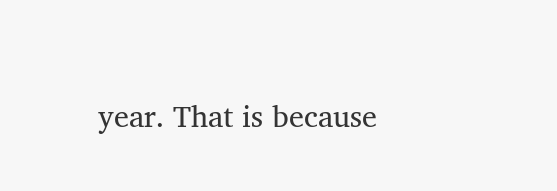year. That is because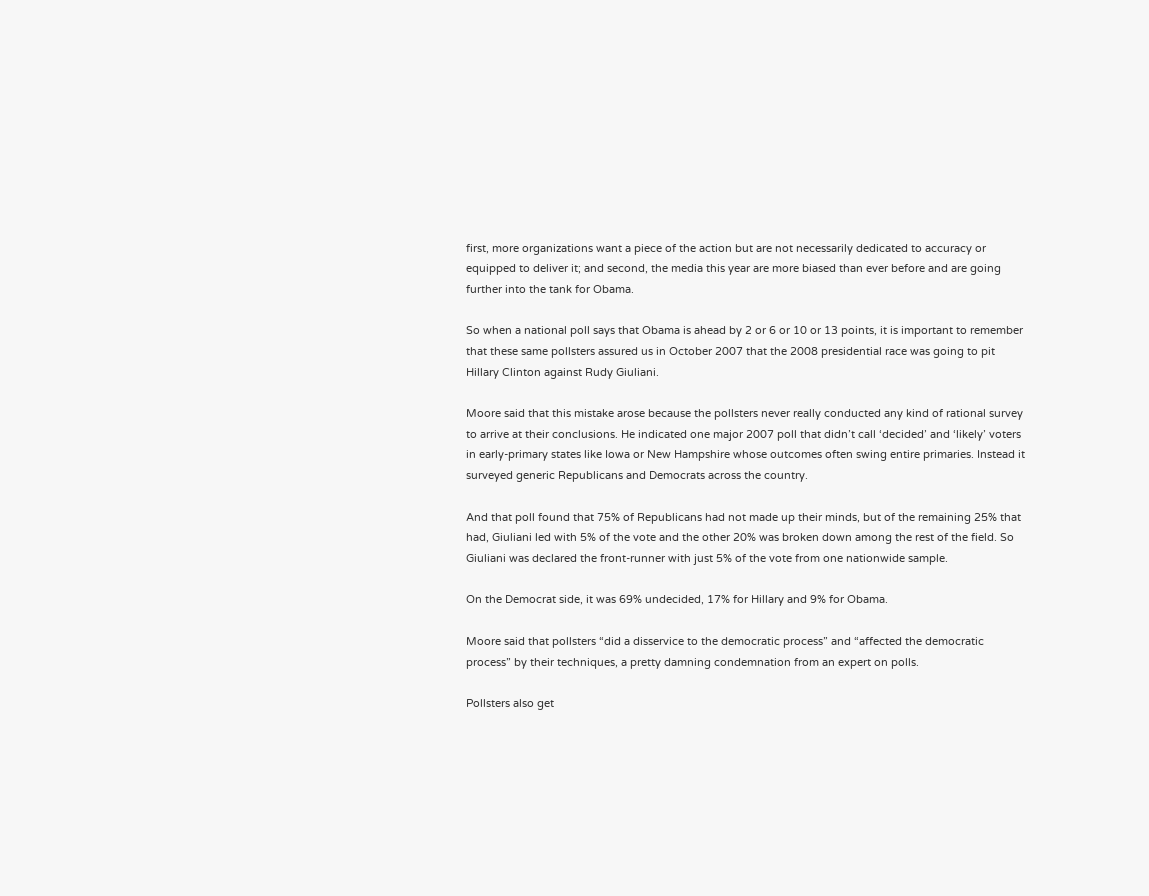first, more organizations want a piece of the action but are not necessarily dedicated to accuracy or equipped to deliver it; and second, the media this year are more biased than ever before and are going further into the tank for Obama.

So when a national poll says that Obama is ahead by 2 or 6 or 10 or 13 points, it is important to remember that these same pollsters assured us in October 2007 that the 2008 presidential race was going to pit Hillary Clinton against Rudy Giuliani.

Moore said that this mistake arose because the pollsters never really conducted any kind of rational survey to arrive at their conclusions. He indicated one major 2007 poll that didn’t call ‘decided’ and ‘likely’ voters in early-primary states like Iowa or New Hampshire whose outcomes often swing entire primaries. Instead it surveyed generic Republicans and Democrats across the country.

And that poll found that 75% of Republicans had not made up their minds, but of the remaining 25% that had, Giuliani led with 5% of the vote and the other 20% was broken down among the rest of the field. So Giuliani was declared the front-runner with just 5% of the vote from one nationwide sample.

On the Democrat side, it was 69% undecided, 17% for Hillary and 9% for Obama.

Moore said that pollsters “did a disservice to the democratic process” and “affected the democratic process” by their techniques, a pretty damning condemnation from an expert on polls.

Pollsters also get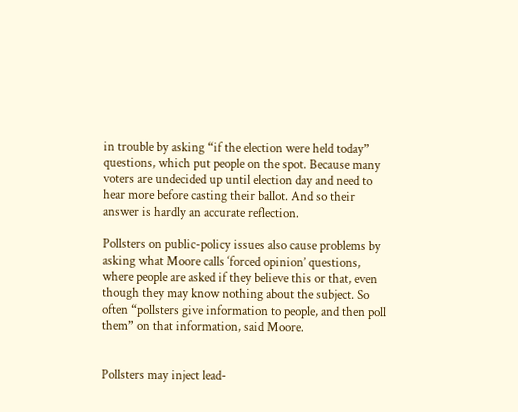in trouble by asking “if the election were held today” questions, which put people on the spot. Because many voters are undecided up until election day and need to hear more before casting their ballot. And so their answer is hardly an accurate reflection.

Pollsters on public-policy issues also cause problems by asking what Moore calls ‘forced opinion’ questions, where people are asked if they believe this or that, even though they may know nothing about the subject. So often “pollsters give information to people, and then poll them” on that information, said Moore.


Pollsters may inject lead-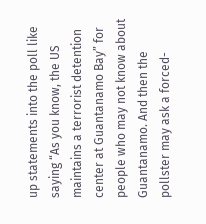up statements into the poll like saying “As you know, the US maintains a terrorist detention center at Guantanamo Bay” for people who may not know about Guantanamo. And then the pollster may ask a forced-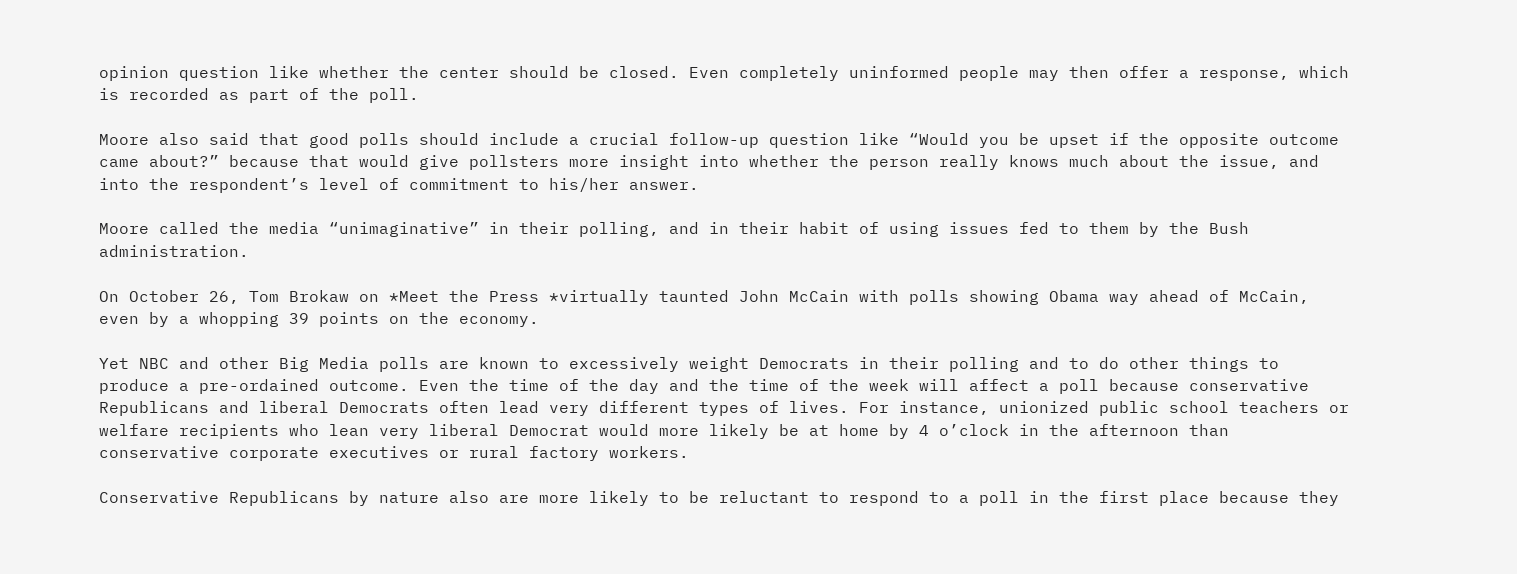opinion question like whether the center should be closed. Even completely uninformed people may then offer a response, which is recorded as part of the poll.

Moore also said that good polls should include a crucial follow-up question like “Would you be upset if the opposite outcome came about?” because that would give pollsters more insight into whether the person really knows much about the issue, and into the respondent’s level of commitment to his/her answer.

Moore called the media “unimaginative” in their polling, and in their habit of using issues fed to them by the Bush administration.

On October 26, Tom Brokaw on *Meet the Press *virtually taunted John McCain with polls showing Obama way ahead of McCain, even by a whopping 39 points on the economy.

Yet NBC and other Big Media polls are known to excessively weight Democrats in their polling and to do other things to produce a pre-ordained outcome. Even the time of the day and the time of the week will affect a poll because conservative Republicans and liberal Democrats often lead very different types of lives. For instance, unionized public school teachers or welfare recipients who lean very liberal Democrat would more likely be at home by 4 o’clock in the afternoon than conservative corporate executives or rural factory workers.

Conservative Republicans by nature also are more likely to be reluctant to respond to a poll in the first place because they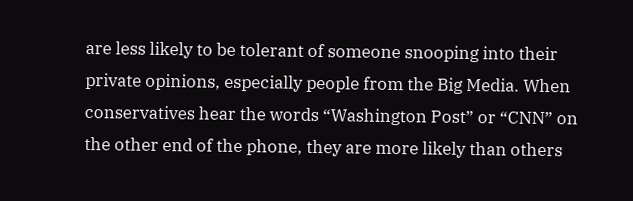are less likely to be tolerant of someone snooping into their private opinions, especially people from the Big Media. When conservatives hear the words “Washington Post” or “CNN” on the other end of the phone, they are more likely than others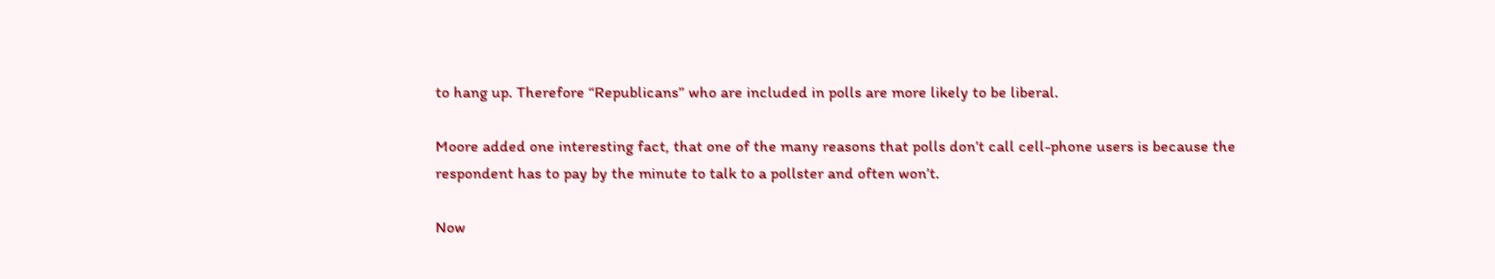to hang up. Therefore “Republicans” who are included in polls are more likely to be liberal.

Moore added one interesting fact, that one of the many reasons that polls don’t call cell-phone users is because the respondent has to pay by the minute to talk to a pollster and often won’t.

Now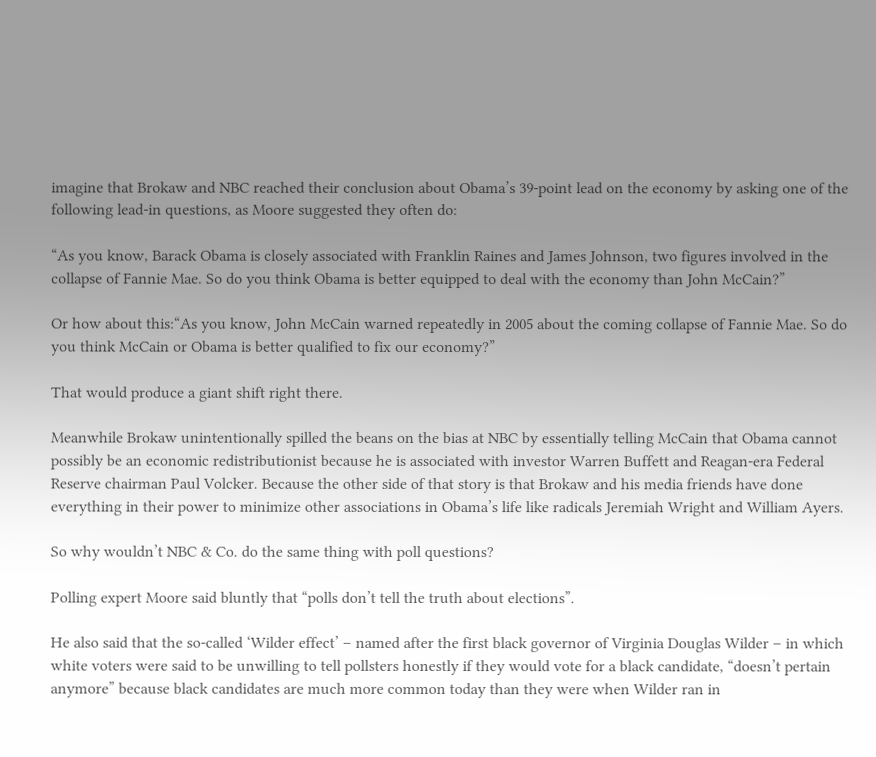imagine that Brokaw and NBC reached their conclusion about Obama’s 39-point lead on the economy by asking one of the following lead-in questions, as Moore suggested they often do:

“As you know, Barack Obama is closely associated with Franklin Raines and James Johnson, two figures involved in the collapse of Fannie Mae. So do you think Obama is better equipped to deal with the economy than John McCain?”

Or how about this:“As you know, John McCain warned repeatedly in 2005 about the coming collapse of Fannie Mae. So do you think McCain or Obama is better qualified to fix our economy?”

That would produce a giant shift right there.

Meanwhile Brokaw unintentionally spilled the beans on the bias at NBC by essentially telling McCain that Obama cannot possibly be an economic redistributionist because he is associated with investor Warren Buffett and Reagan-era Federal Reserve chairman Paul Volcker. Because the other side of that story is that Brokaw and his media friends have done everything in their power to minimize other associations in Obama’s life like radicals Jeremiah Wright and William Ayers.

So why wouldn’t NBC & Co. do the same thing with poll questions?

Polling expert Moore said bluntly that “polls don’t tell the truth about elections”.

He also said that the so-called ‘Wilder effect’ – named after the first black governor of Virginia Douglas Wilder – in which white voters were said to be unwilling to tell pollsters honestly if they would vote for a black candidate, “doesn’t pertain anymore” because black candidates are much more common today than they were when Wilder ran in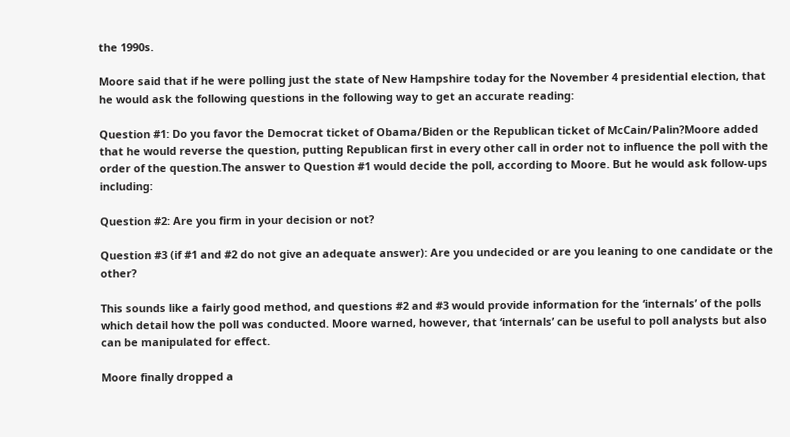the 1990s.

Moore said that if he were polling just the state of New Hampshire today for the November 4 presidential election, that he would ask the following questions in the following way to get an accurate reading:

Question #1: Do you favor the Democrat ticket of Obama/Biden or the Republican ticket of McCain/Palin?Moore added that he would reverse the question, putting Republican first in every other call in order not to influence the poll with the order of the question.The answer to Question #1 would decide the poll, according to Moore. But he would ask follow-ups including:

Question #2: Are you firm in your decision or not?

Question #3 (if #1 and #2 do not give an adequate answer): Are you undecided or are you leaning to one candidate or the other?

This sounds like a fairly good method, and questions #2 and #3 would provide information for the ‘internals’ of the polls which detail how the poll was conducted. Moore warned, however, that ‘internals’ can be useful to poll analysts but also can be manipulated for effect.

Moore finally dropped a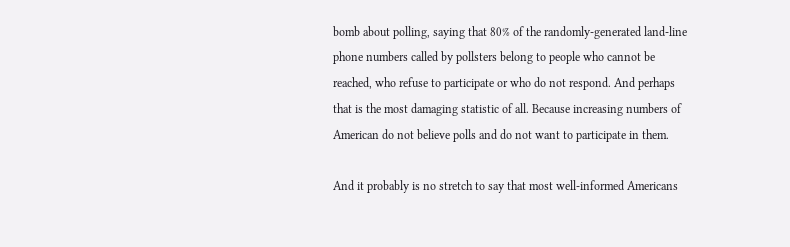bomb about polling, saying that 80% of the randomly-generated land-line phone numbers called by pollsters belong to people who cannot be reached, who refuse to participate or who do not respond. And perhaps that is the most damaging statistic of all. Because increasing numbers of American do not believe polls and do not want to participate in them.

And it probably is no stretch to say that most well-informed Americans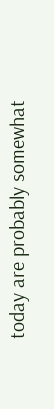today are probably somewhat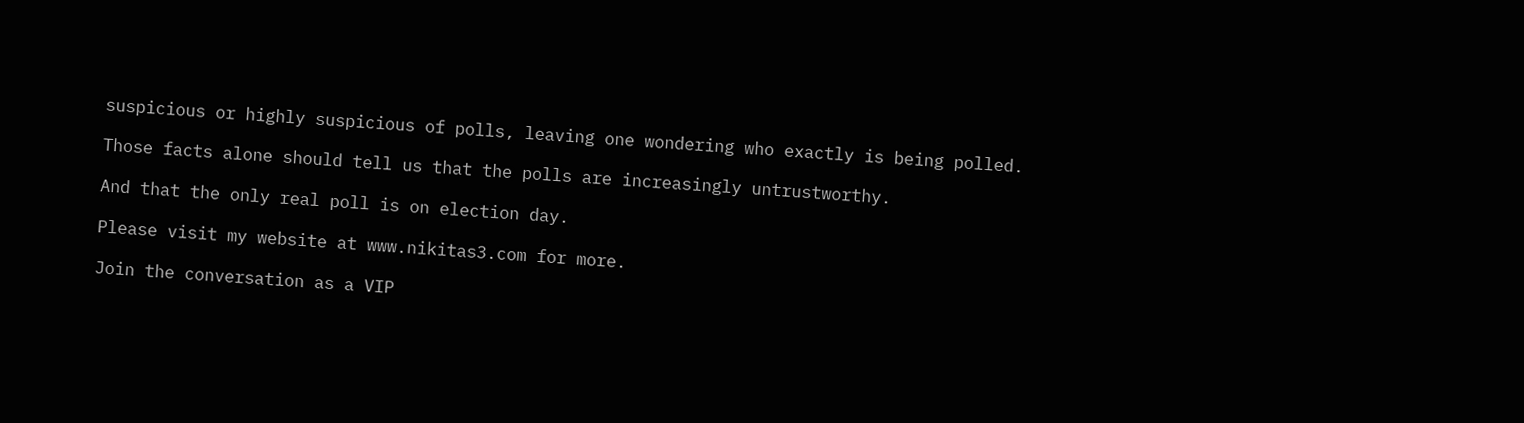suspicious or highly suspicious of polls, leaving one wondering who exactly is being polled.

Those facts alone should tell us that the polls are increasingly untrustworthy.

And that the only real poll is on election day.

Please visit my website at www.nikitas3.com for more.

Join the conversation as a VIP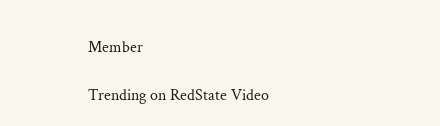Member

Trending on RedState Video